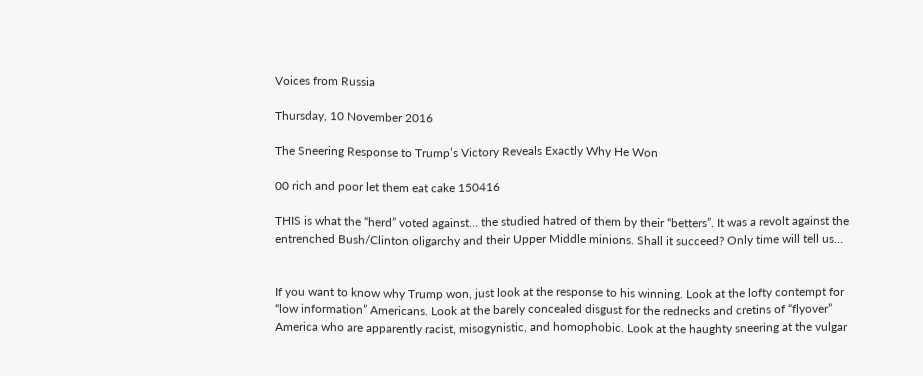Voices from Russia

Thursday, 10 November 2016

The Sneering Response to Trump’s Victory Reveals Exactly Why He Won

00 rich and poor let them eat cake 150416

THIS is what the “herd” voted against… the studied hatred of them by their “betters”. It was a revolt against the entrenched Bush/Clinton oligarchy and their Upper Middle minions. Shall it succeed? Only time will tell us…


If you want to know why Trump won, just look at the response to his winning. Look at the lofty contempt for “low information” Americans. Look at the barely concealed disgust for the rednecks and cretins of “flyover” America who are apparently racist, misogynistic, and homophobic. Look at the haughty sneering at the vulgar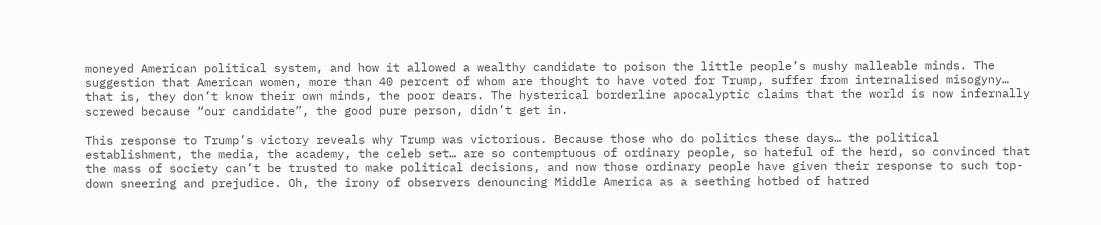moneyed American political system, and how it allowed a wealthy candidate to poison the little people’s mushy malleable minds. The suggestion that American women, more than 40 percent of whom are thought to have voted for Trump, suffer from internalised misogyny… that is, they don’t know their own minds, the poor dears. The hysterical borderline apocalyptic claims that the world is now infernally screwed because “our candidate”, the good pure person, didn’t get in.

This response to Trump’s victory reveals why Trump was victorious. Because those who do politics these days… the political establishment, the media, the academy, the celeb set… are so contemptuous of ordinary people, so hateful of the herd, so convinced that the mass of society can’t be trusted to make political decisions, and now those ordinary people have given their response to such top-down sneering and prejudice. Oh, the irony of observers denouncing Middle America as a seething hotbed of hatred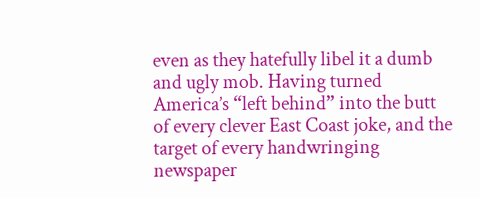even as they hatefully libel it a dumb and ugly mob. Having turned America’s “left behind” into the butt of every clever East Coast joke, and the target of every handwringing newspaper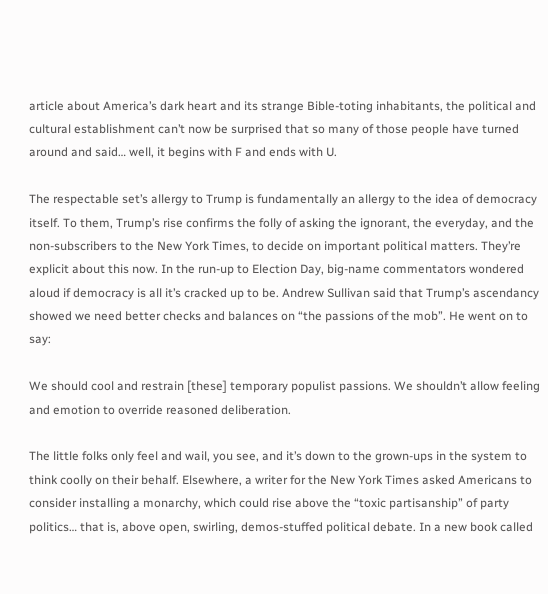article about America’s dark heart and its strange Bible-toting inhabitants, the political and cultural establishment can’t now be surprised that so many of those people have turned around and said… well, it begins with F and ends with U.

The respectable set’s allergy to Trump is fundamentally an allergy to the idea of democracy itself. To them, Trump’s rise confirms the folly of asking the ignorant, the everyday, and the non-subscribers to the New York Times, to decide on important political matters. They’re explicit about this now. In the run-up to Election Day, big-name commentators wondered aloud if democracy is all it’s cracked up to be. Andrew Sullivan said that Trump’s ascendancy showed we need better checks and balances on “the passions of the mob”. He went on to say:

We should cool and restrain [these] temporary populist passions. We shouldn’t allow feeling and emotion to override reasoned deliberation.

The little folks only feel and wail, you see, and it’s down to the grown-ups in the system to think coolly on their behalf. Elsewhere, a writer for the New York Times asked Americans to consider installing a monarchy, which could rise above the “toxic partisanship” of party politics… that is, above open, swirling, demos-stuffed political debate. In a new book called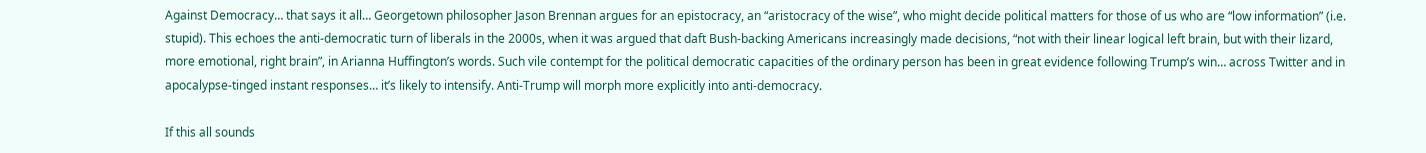Against Democracy… that says it all… Georgetown philosopher Jason Brennan argues for an epistocracy, an “aristocracy of the wise”, who might decide political matters for those of us who are “low information” (i.e. stupid). This echoes the anti-democratic turn of liberals in the 2000s, when it was argued that daft Bush-backing Americans increasingly made decisions, “not with their linear logical left brain, but with their lizard, more emotional, right brain”, in Arianna Huffington’s words. Such vile contempt for the political democratic capacities of the ordinary person has been in great evidence following Trump’s win… across Twitter and in apocalypse-tinged instant responses… it’s likely to intensify. Anti-Trump will morph more explicitly into anti-democracy.

If this all sounds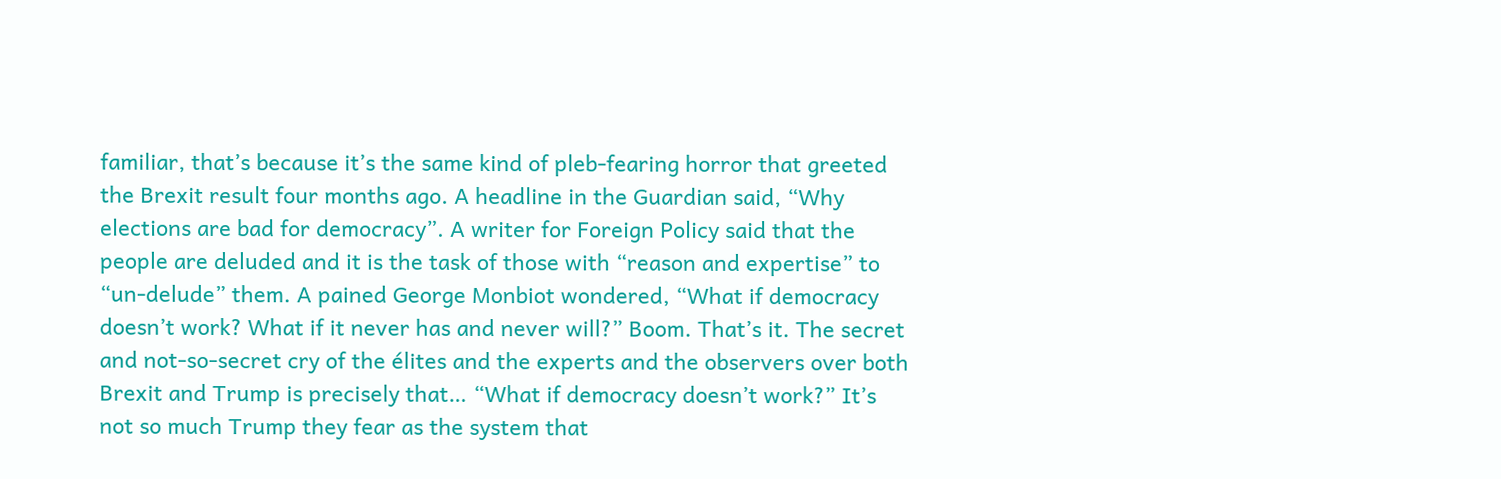familiar, that’s because it’s the same kind of pleb-fearing horror that greeted the Brexit result four months ago. A headline in the Guardian said, “Why elections are bad for democracy”. A writer for Foreign Policy said that the people are deluded and it is the task of those with “reason and expertise” to “un-delude” them. A pained George Monbiot wondered, “What if democracy doesn’t work? What if it never has and never will?” Boom. That’s it. The secret and not-so-secret cry of the élites and the experts and the observers over both Brexit and Trump is precisely that… “What if democracy doesn’t work?” It’s not so much Trump they fear as the system that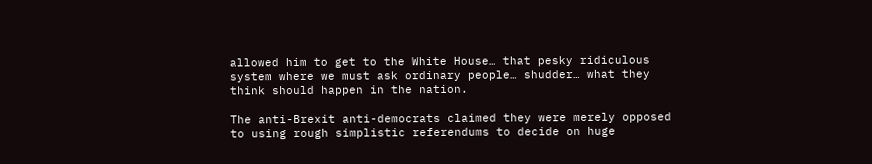allowed him to get to the White House… that pesky ridiculous system where we must ask ordinary people… shudder… what they think should happen in the nation.

The anti-Brexit anti-democrats claimed they were merely opposed to using rough simplistic referendums to decide on huge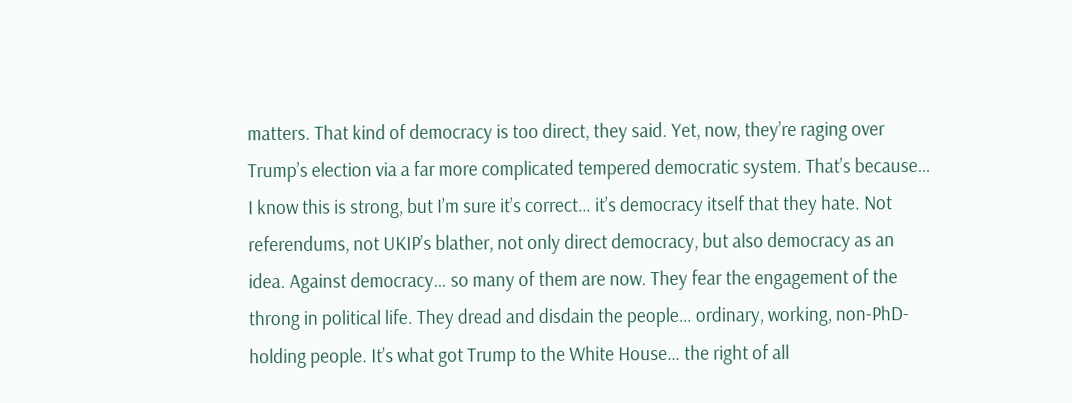matters. That kind of democracy is too direct, they said. Yet, now, they’re raging over Trump’s election via a far more complicated tempered democratic system. That’s because… I know this is strong, but I’m sure it’s correct… it’s democracy itself that they hate. Not referendums, not UKIP’s blather, not only direct democracy, but also democracy as an idea. Against democracy… so many of them are now. They fear the engagement of the throng in political life. They dread and disdain the people… ordinary, working, non-PhD-holding people. It’s what got Trump to the White House… the right of all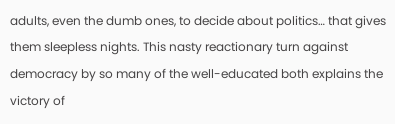adults, even the dumb ones, to decide about politics… that gives them sleepless nights. This nasty reactionary turn against democracy by so many of the well-educated both explains the victory of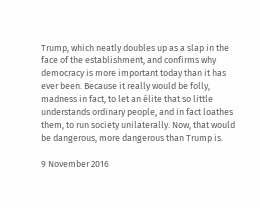Trump, which neatly doubles up as a slap in the face of the establishment, and confirms why democracy is more important today than it has ever been. Because it really would be folly, madness in fact, to let an élite that so little understands ordinary people, and in fact loathes them, to run society unilaterally. Now, that would be dangerous, more dangerous than Trump is.

9 November 2016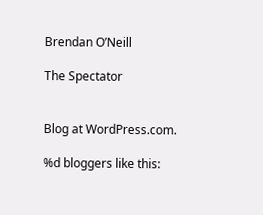Brendan O’Neill

The Spectator


Blog at WordPress.com.

%d bloggers like this: